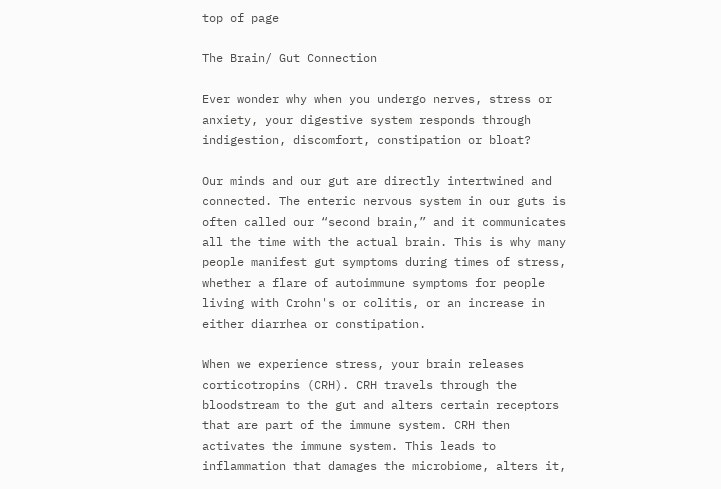top of page

The Brain/ Gut Connection

Ever wonder why when you undergo nerves, stress or anxiety, your digestive system responds through indigestion, discomfort, constipation or bloat?

Our minds and our gut are directly intertwined and connected. The enteric nervous system in our guts is often called our “second brain,” and it communicates all the time with the actual brain. This is why many people manifest gut symptoms during times of stress, whether a flare of autoimmune symptoms for people living with Crohn's or colitis, or an increase in either diarrhea or constipation.

When we experience stress, your brain releases corticotropins (CRH). CRH travels through the bloodstream to the gut and alters certain receptors that are part of the immune system. CRH then activates the immune system. This leads to inflammation that damages the microbiome, alters it,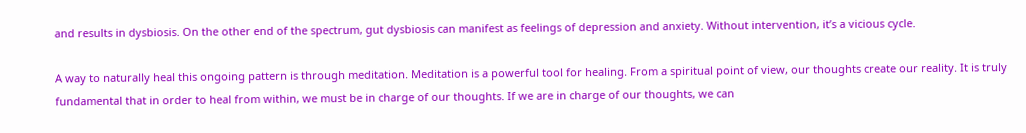and results in dysbiosis. On the other end of the spectrum, gut dysbiosis can manifest as feelings of depression and anxiety. Without intervention, it’s a vicious cycle.

A way to naturally heal this ongoing pattern is through meditation. Meditation is a powerful tool for healing. From a spiritual point of view, our thoughts create our reality. It is truly fundamental that in order to heal from within, we must be in charge of our thoughts. If we are in charge of our thoughts, we can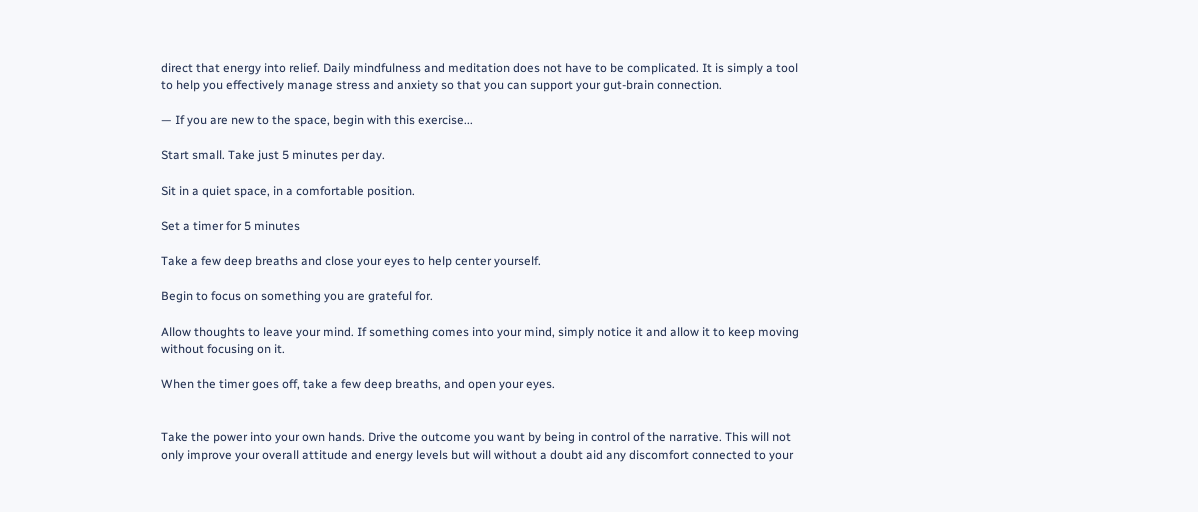direct that energy into relief. Daily mindfulness and meditation does not have to be complicated. It is simply a tool to help you effectively manage stress and anxiety so that you can support your gut-brain connection.

— If you are new to the space, begin with this exercise...

Start small. Take just 5 minutes per day.

Sit in a quiet space, in a comfortable position.

Set a timer for 5 minutes

Take a few deep breaths and close your eyes to help center yourself.

Begin to focus on something you are grateful for.

Allow thoughts to leave your mind. If something comes into your mind, simply notice it and allow it to keep moving without focusing on it.

When the timer goes off, take a few deep breaths, and open your eyes.


Take the power into your own hands. Drive the outcome you want by being in control of the narrative. This will not only improve your overall attitude and energy levels but will without a doubt aid any discomfort connected to your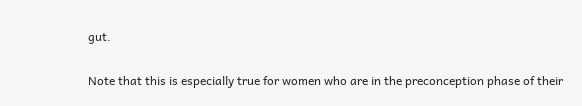gut.

Note that this is especially true for women who are in the preconception phase of their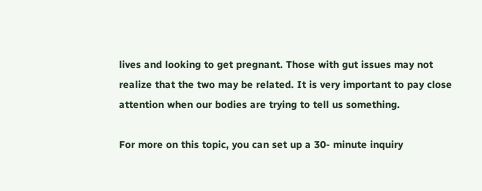lives and looking to get pregnant. Those with gut issues may not realize that the two may be related. It is very important to pay close attention when our bodies are trying to tell us something.

For more on this topic, you can set up a 30- minute inquiry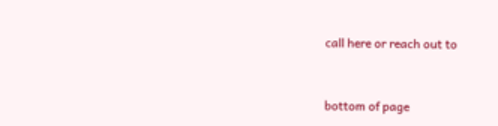call here or reach out to


bottom of page